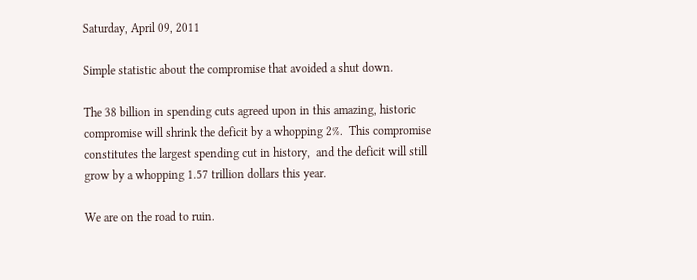Saturday, April 09, 2011

Simple statistic about the compromise that avoided a shut down.

The 38 billion in spending cuts agreed upon in this amazing, historic compromise will shrink the deficit by a whopping 2%.  This compromise constitutes the largest spending cut in history,  and the deficit will still grow by a whopping 1.57 trillion dollars this year.

We are on the road to ruin.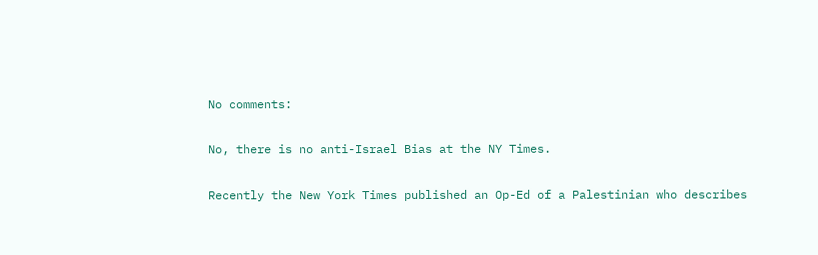No comments:

No, there is no anti-Israel Bias at the NY Times.

Recently the New York Times published an Op-Ed of a Palestinian who describes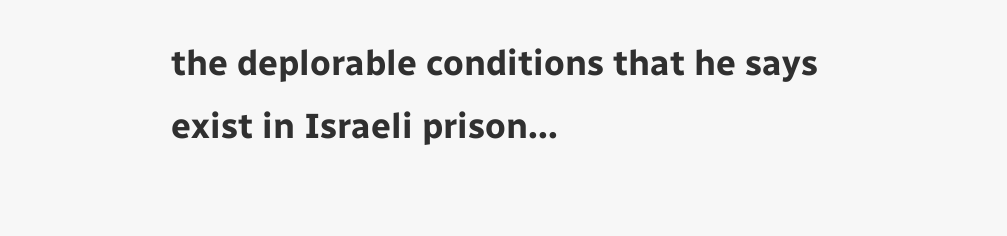the deplorable conditions that he says exist in Israeli prison...